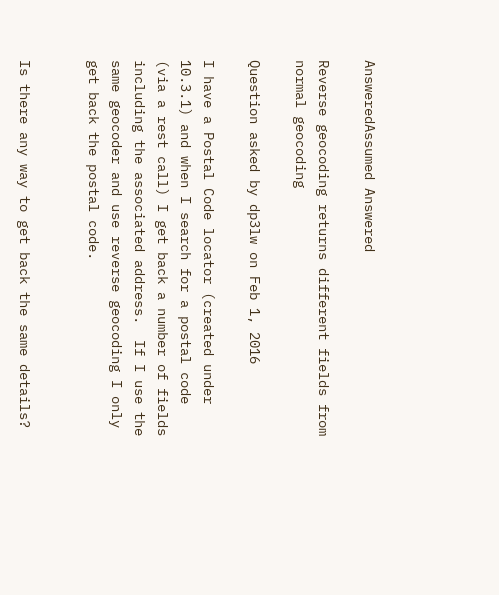AnsweredAssumed Answered

Reverse geocoding returns different fields from normal geocoding

Question asked by dp3lw on Feb 1, 2016

I have a Postal Code locator (created under 10.3.1) and when I search for a postal code (via a rest call) I get back a number of fields including the associated address.  If I use the same geocoder and use reverse geocoding I only get back the postal code.


Is there any way to get back the same details?